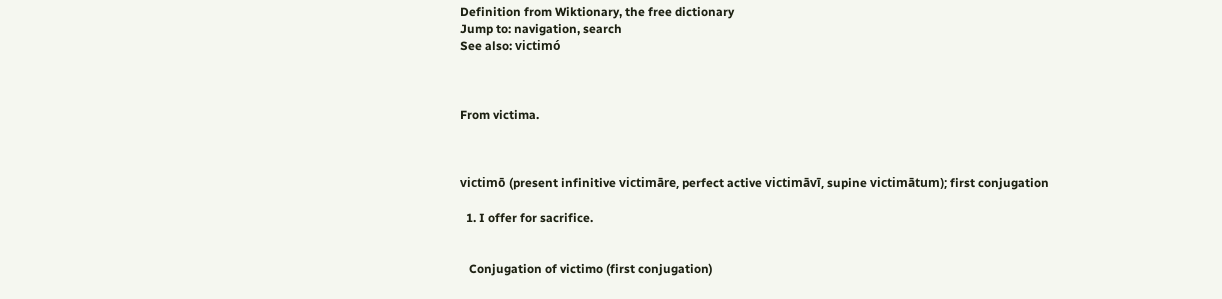Definition from Wiktionary, the free dictionary
Jump to: navigation, search
See also: victimó



From victima.



victimō (present infinitive victimāre, perfect active victimāvī, supine victimātum); first conjugation

  1. I offer for sacrifice.


   Conjugation of victimo (first conjugation)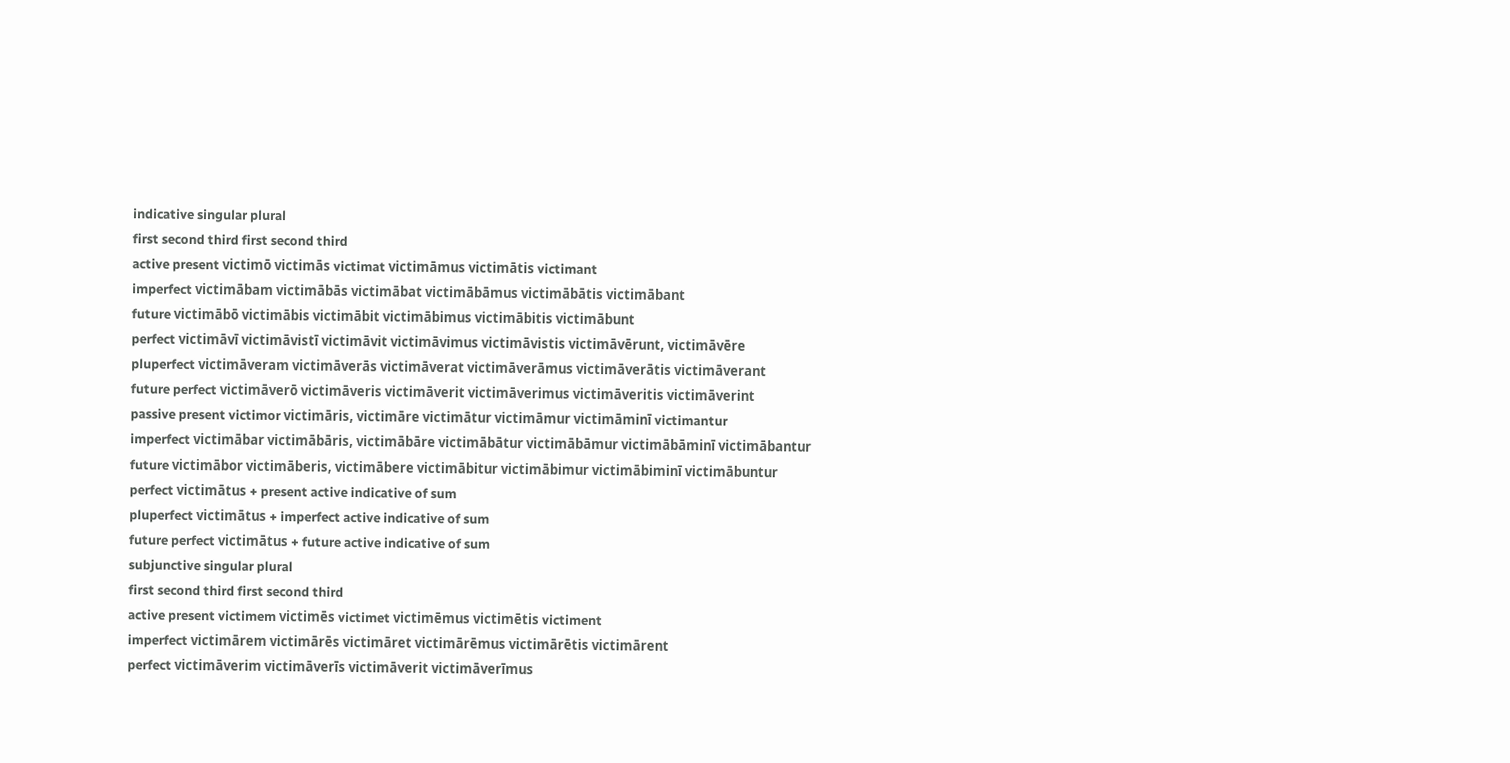indicative singular plural
first second third first second third
active present victimō victimās victimat victimāmus victimātis victimant
imperfect victimābam victimābās victimābat victimābāmus victimābātis victimābant
future victimābō victimābis victimābit victimābimus victimābitis victimābunt
perfect victimāvī victimāvistī victimāvit victimāvimus victimāvistis victimāvērunt, victimāvēre
pluperfect victimāveram victimāverās victimāverat victimāverāmus victimāverātis victimāverant
future perfect victimāverō victimāveris victimāverit victimāverimus victimāveritis victimāverint
passive present victimor victimāris, victimāre victimātur victimāmur victimāminī victimantur
imperfect victimābar victimābāris, victimābāre victimābātur victimābāmur victimābāminī victimābantur
future victimābor victimāberis, victimābere victimābitur victimābimur victimābiminī victimābuntur
perfect victimātus + present active indicative of sum
pluperfect victimātus + imperfect active indicative of sum
future perfect victimātus + future active indicative of sum
subjunctive singular plural
first second third first second third
active present victimem victimēs victimet victimēmus victimētis victiment
imperfect victimārem victimārēs victimāret victimārēmus victimārētis victimārent
perfect victimāverim victimāverīs victimāverit victimāverīmus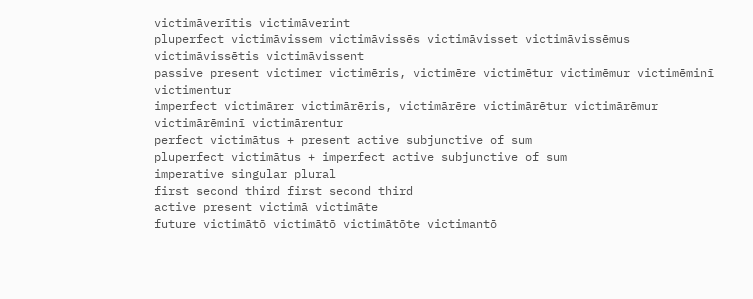victimāverītis victimāverint
pluperfect victimāvissem victimāvissēs victimāvisset victimāvissēmus victimāvissētis victimāvissent
passive present victimer victimēris, victimēre victimētur victimēmur victimēminī victimentur
imperfect victimārer victimārēris, victimārēre victimārētur victimārēmur victimārēminī victimārentur
perfect victimātus + present active subjunctive of sum
pluperfect victimātus + imperfect active subjunctive of sum
imperative singular plural
first second third first second third
active present victimā victimāte
future victimātō victimātō victimātōte victimantō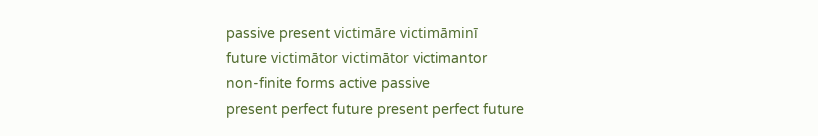passive present victimāre victimāminī
future victimātor victimātor victimantor
non-finite forms active passive
present perfect future present perfect future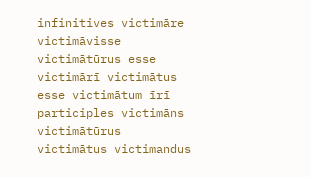infinitives victimāre victimāvisse victimātūrus esse victimārī victimātus esse victimātum īrī
participles victimāns victimātūrus victimātus victimandus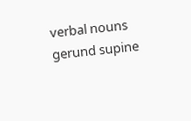verbal nouns gerund supine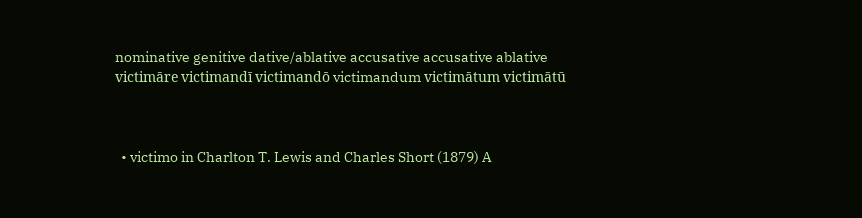nominative genitive dative/ablative accusative accusative ablative
victimāre victimandī victimandō victimandum victimātum victimātū



  • victimo in Charlton T. Lewis and Charles Short (1879) A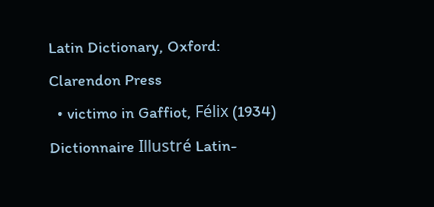Latin Dictionary, Oxford: Clarendon Press
  • victimo in Gaffiot, Félix (1934) Dictionnaire Illustré Latin-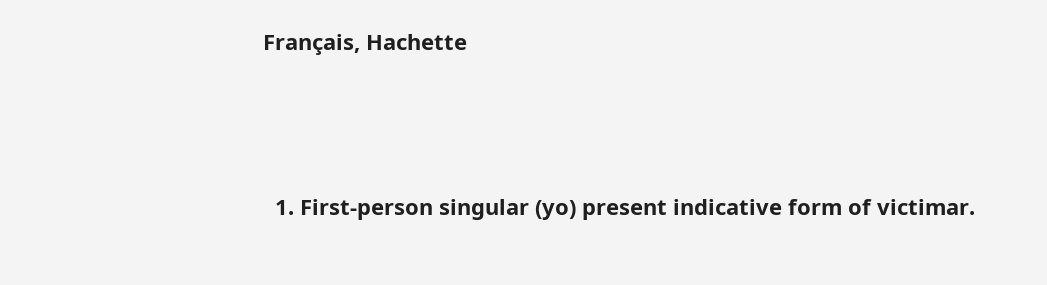Français, Hachette




  1. First-person singular (yo) present indicative form of victimar.